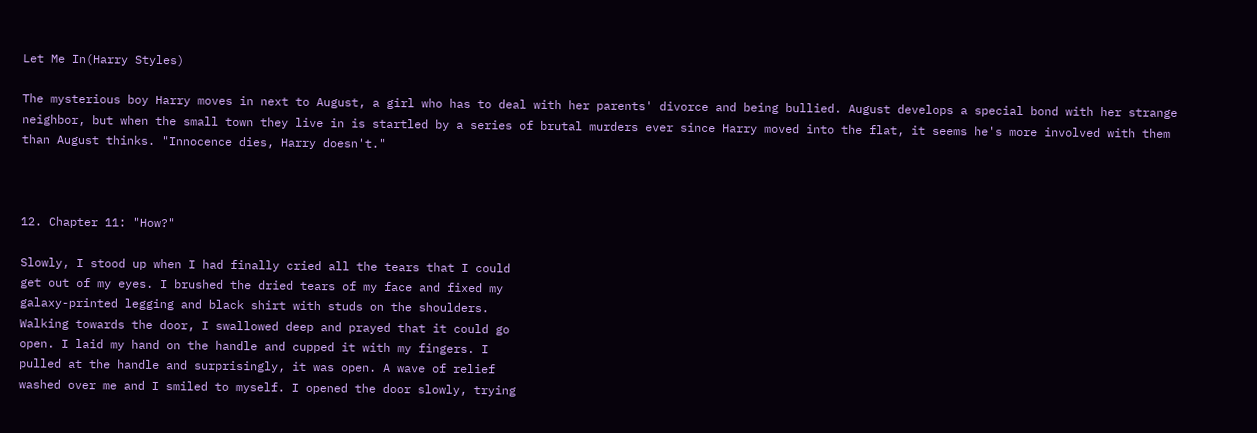Let Me In(Harry Styles)

The mysterious boy Harry moves in next to August, a girl who has to deal with her parents' divorce and being bullied. August develops a special bond with her strange neighbor, but when the small town they live in is startled by a series of brutal murders ever since Harry moved into the flat, it seems he's more involved with them than August thinks. "Innocence dies, Harry doesn't."



12. Chapter 11: "How?"

Slowly, I stood up when I had finally cried all the tears that I could
get out of my eyes. I brushed the dried tears of my face and fixed my
galaxy-printed legging and black shirt with studs on the shoulders.
Walking towards the door, I swallowed deep and prayed that it could go
open. I laid my hand on the handle and cupped it with my fingers. I
pulled at the handle and surprisingly, it was open. A wave of relief
washed over me and I smiled to myself. I opened the door slowly, trying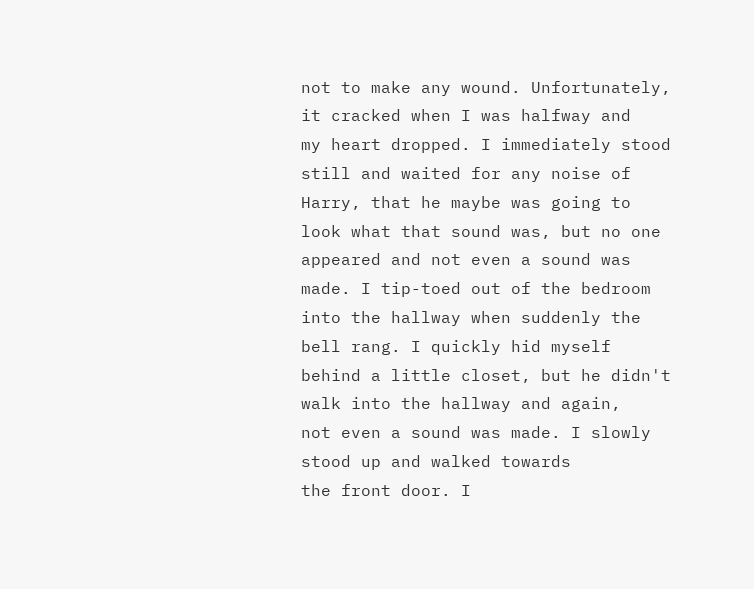not to make any wound. Unfortunately, it cracked when I was halfway and
my heart dropped. I immediately stood still and waited for any noise of
Harry, that he maybe was going to look what that sound was, but no one
appeared and not even a sound was made. I tip-toed out of the bedroom
into the hallway when suddenly the bell rang. I quickly hid myself
behind a little closet, but he didn't walk into the hallway and again,
not even a sound was made. I slowly stood up and walked towards
the front door. I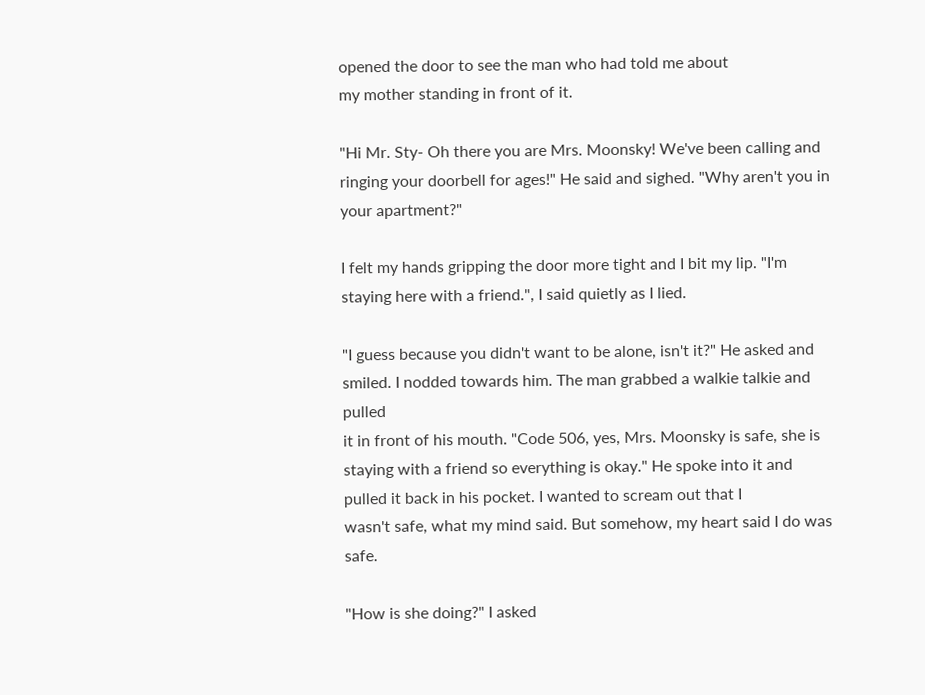opened the door to see the man who had told me about
my mother standing in front of it.

"Hi Mr. Sty- Oh there you are Mrs. Moonsky! We've been calling and
ringing your doorbell for ages!" He said and sighed. "Why aren't you in
your apartment?"

I felt my hands gripping the door more tight and I bit my lip. "I'm
staying here with a friend.", I said quietly as I lied.

"I guess because you didn't want to be alone, isn't it?" He asked and
smiled. I nodded towards him. The man grabbed a walkie talkie and pulled
it in front of his mouth. "Code 506, yes, Mrs. Moonsky is safe, she is
staying with a friend so everything is okay." He spoke into it and
pulled it back in his pocket. I wanted to scream out that I
wasn't safe, what my mind said. But somehow, my heart said I do was safe.

"How is she doing?" I asked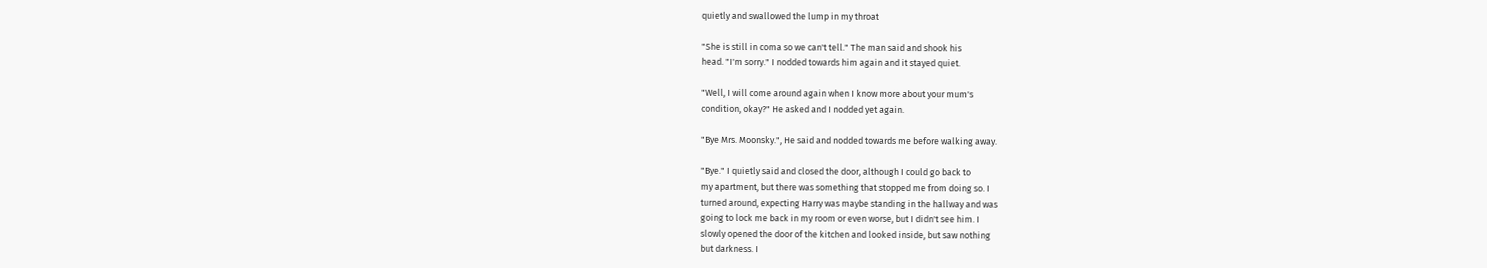quietly and swallowed the lump in my throat

"She is still in coma so we can't tell." The man said and shook his
head. "I'm sorry." I nodded towards him again and it stayed quiet.

"Well, I will come around again when I know more about your mum's
condition, okay?" He asked and I nodded yet again.

"Bye Mrs. Moonsky.", He said and nodded towards me before walking away.

"Bye." I quietly said and closed the door, although I could go back to
my apartment, but there was something that stopped me from doing so. I
turned around, expecting Harry was maybe standing in the hallway and was
going to lock me back in my room or even worse, but I didn't see him. I
slowly opened the door of the kitchen and looked inside, but saw nothing
but darkness. I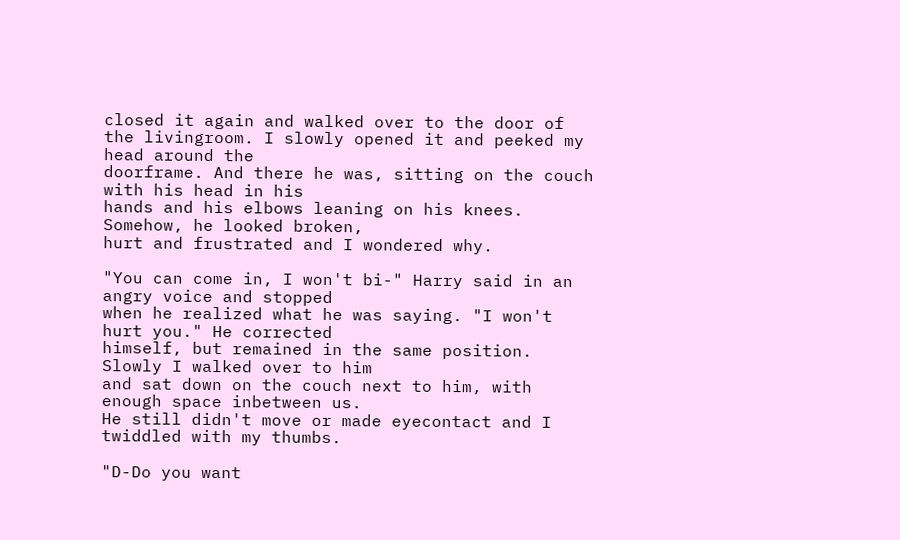closed it again and walked over to the door of
the livingroom. I slowly opened it and peeked my head around the
doorframe. And there he was, sitting on the couch with his head in his
hands and his elbows leaning on his knees. Somehow, he looked broken,
hurt and frustrated and I wondered why.

"You can come in, I won't bi-" Harry said in an angry voice and stopped
when he realized what he was saying. "I won't hurt you." He corrected
himself, but remained in the same position. Slowly I walked over to him
and sat down on the couch next to him, with enough space inbetween us.
He still didn't move or made eyecontact and I twiddled with my thumbs.

"D-Do you want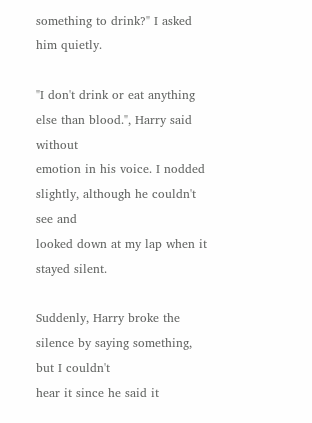something to drink?" I asked him quietly.

"I don't drink or eat anything else than blood.", Harry said without
emotion in his voice. I nodded slightly, although he couldn't see and
looked down at my lap when it stayed silent.

Suddenly, Harry broke the silence by saying something, but I couldn't
hear it since he said it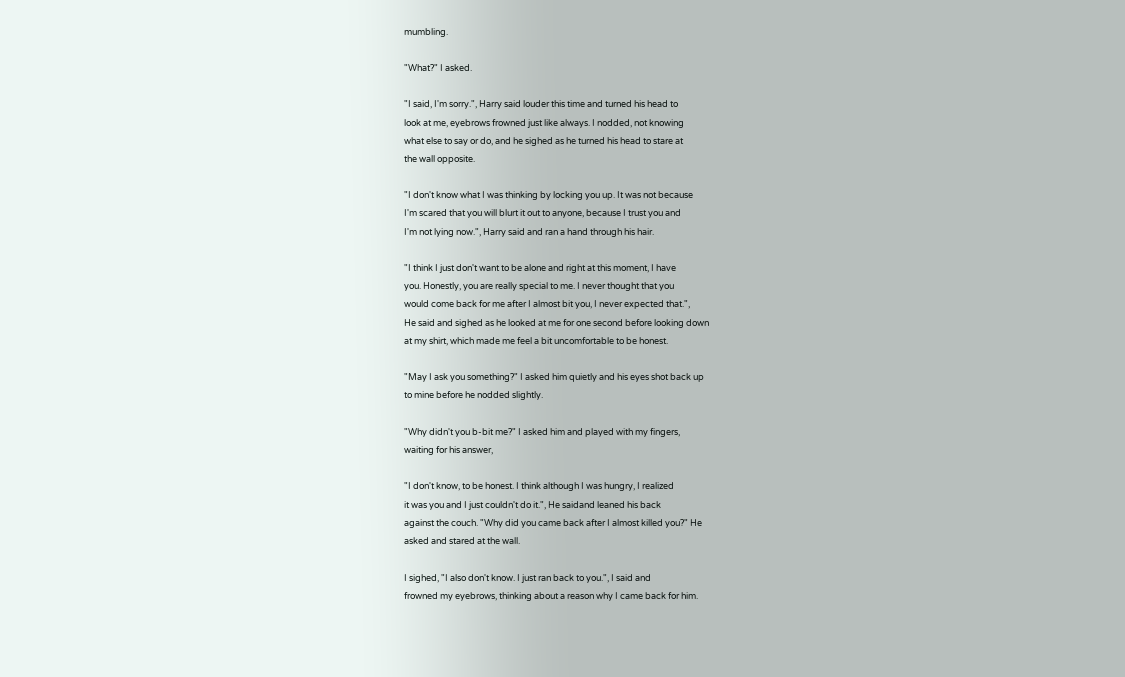mumbling.

"What?" I asked.

"I said, I'm sorry.", Harry said louder this time and turned his head to
look at me, eyebrows frowned just like always. I nodded, not knowing
what else to say or do, and he sighed as he turned his head to stare at
the wall opposite.

"I don't know what I was thinking by locking you up. It was not because
I'm scared that you will blurt it out to anyone, because I trust you and
I'm not lying now.", Harry said and ran a hand through his hair.

"I think I just don't want to be alone and right at this moment, I have
you. Honestly, you are really special to me. I never thought that you
would come back for me after I almost bit you, I never expected that.",
He said and sighed as he looked at me for one second before looking down
at my shirt, which made me feel a bit uncomfortable to be honest.

"May I ask you something?" I asked him quietly and his eyes shot back up
to mine before he nodded slightly.

"Why didn't you b-bit me?" I asked him and played with my fingers,
waiting for his answer,

"I don't know, to be honest. I think although I was hungry, I realized
it was you and I just couldn't do it.", He saidand leaned his back
against the couch. "Why did you came back after I almost killed you?" He
asked and stared at the wall.

I sighed, "I also don't know. I just ran back to you.", I said and
frowned my eyebrows, thinking about a reason why I came back for him.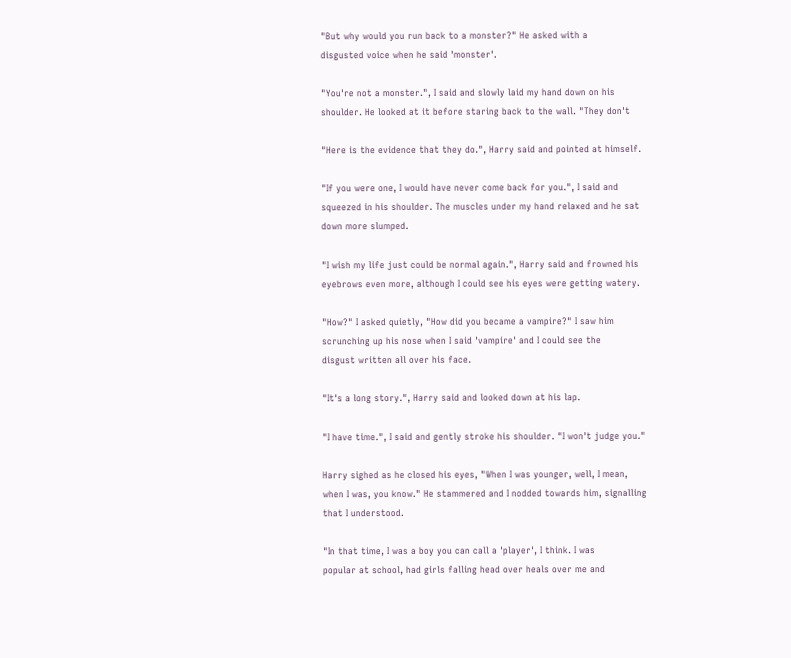"But why would you run back to a monster?" He asked with a
disgusted voice when he said 'monster'.

"You're not a monster.", I said and slowly laid my hand down on his
shoulder. He looked at it before staring back to the wall. "They don't

"Here is the evidence that they do.", Harry said and pointed at himself.

"If you were one, I would have never come back for you.", I said and
squeezed in his shoulder. The muscles under my hand relaxed and he sat
down more slumped.

"I wish my life just could be normal again.", Harry said and frowned his
eyebrows even more, although I could see his eyes were getting watery.

"How?" I asked quietly, "How did you became a vampire?" I saw him
scrunching up his nose when I said 'vampire' and I could see the
disgust written all over his face.

"It's a long story.", Harry said and looked down at his lap.

"I have time.", I said and gently stroke his shoulder. "I won't judge you."

Harry sighed as he closed his eyes, "When I was younger, well, I mean,
when I was, you know." He stammered and I nodded towards him, signalling
that I understood.

"In that time, I was a boy you can call a 'player', I think. I was
popular at school, had girls falling head over heals over me and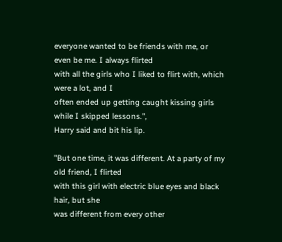everyone wanted to be friends with me, or even be me. I always flirted
with all the girls who I liked to flirt with, which were a lot, and I
often ended up getting caught kissing girls while I skipped lessons.",
Harry said and bit his lip.

"But one time, it was different. At a party of my old friend, I flirted
with this girl with electric blue eyes and black hair, but she
was different from every other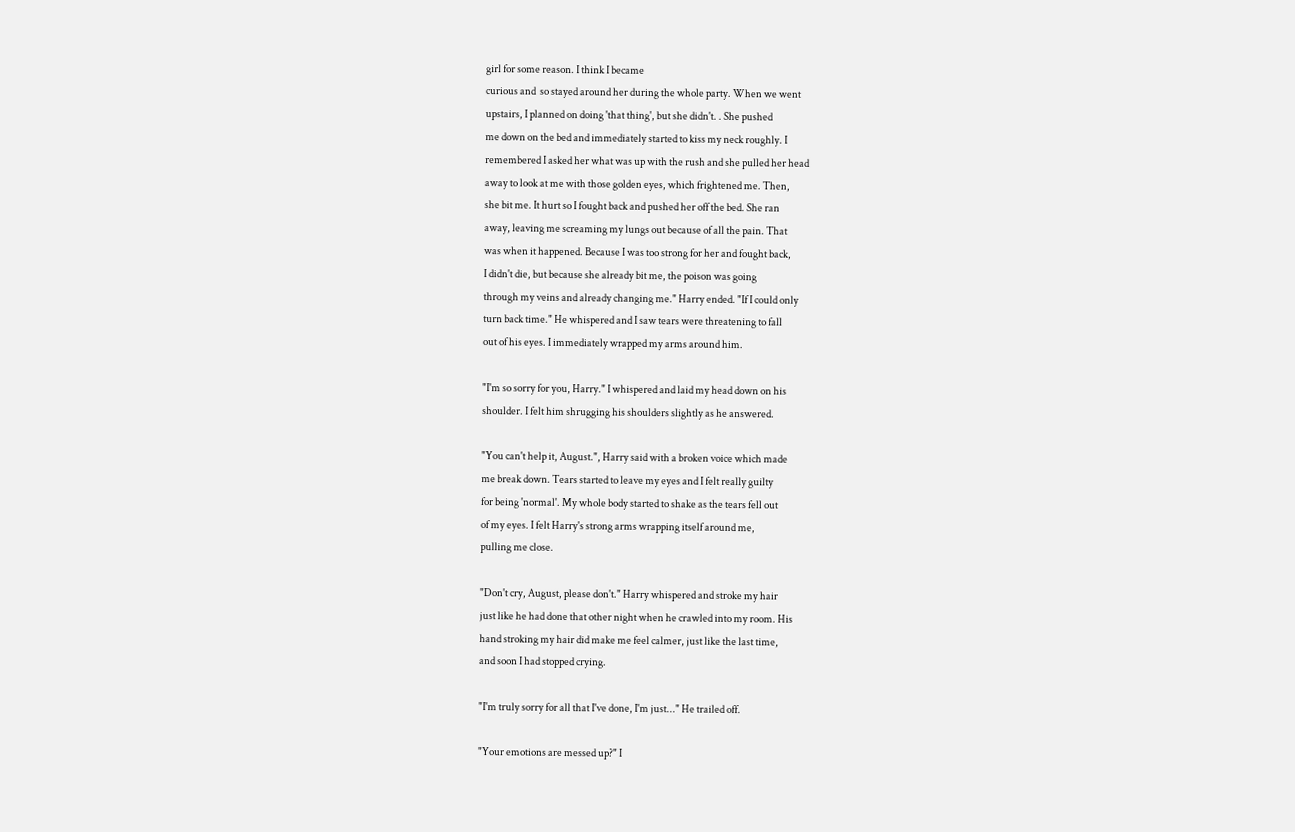girl for some reason. I think I became
curious and  so stayed around her during the whole party. When we went
upstairs, I planned on doing 'that thing', but she didn't. . She pushed
me down on the bed and immediately started to kiss my neck roughly. I
remembered I asked her what was up with the rush and she pulled her head
away to look at me with those golden eyes, which frightened me. Then,
she bit me. It hurt so I fought back and pushed her off the bed. She ran
away, leaving me screaming my lungs out because of all the pain. That
was when it happened. Because I was too strong for her and fought back,
I didn't die, but because she already bit me, the poison was going
through my veins and already changing me." Harry ended. "If I could only
turn back time." He whispered and I saw tears were threatening to fall
out of his eyes. I immediately wrapped my arms around him.

"I'm so sorry for you, Harry." I whispered and laid my head down on his
shoulder. I felt him shrugging his shoulders slightly as he answered.

"You can't help it, August.", Harry said with a broken voice which made
me break down. Tears started to leave my eyes and I felt really guilty
for being 'normal'. My whole body started to shake as the tears fell out
of my eyes. I felt Harry's strong arms wrapping itself around me,
pulling me close.

"Don't cry, August, please don't." Harry whispered and stroke my hair
just like he had done that other night when he crawled into my room. His
hand stroking my hair did make me feel calmer, just like the last time,
and soon I had stopped crying.

"I'm truly sorry for all that I've done, I'm just..." He trailed off.

"Your emotions are messed up?" I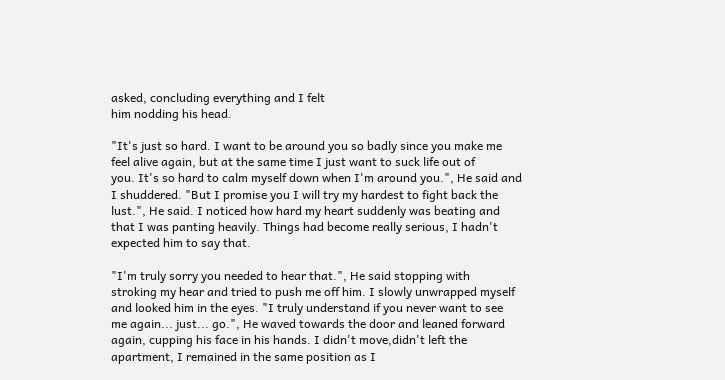asked, concluding everything and I felt
him nodding his head.

"It's just so hard. I want to be around you so badly since you make me
feel alive again, but at the same time I just want to suck life out of
you. It's so hard to calm myself down when I'm around you.", He said and
I shuddered. "But I promise you I will try my hardest to fight back the
lust.", He said. I noticed how hard my heart suddenly was beating and
that I was panting heavily. Things had become really serious, I hadn't
expected him to say that.

"I'm truly sorry you needed to hear that.", He said stopping with
stroking my hear and tried to push me off him. I slowly unwrapped myself
and looked him in the eyes. "I truly understand if you never want to see
me again... just... go.", He waved towards the door and leaned forward
again, cupping his face in his hands. I didn't move,didn't left the
apartment, I remained in the same position as I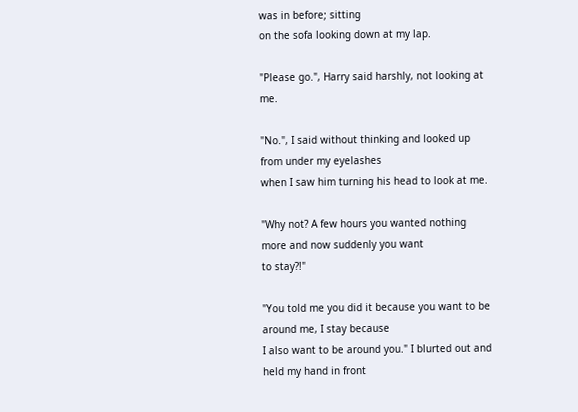was in before; sitting
on the sofa looking down at my lap.

"Please go.", Harry said harshly, not looking at me.

"No.", I said without thinking and looked up from under my eyelashes
when I saw him turning his head to look at me.

"Why not? A few hours you wanted nothing more and now suddenly you want
to stay?!"

"You told me you did it because you want to be around me, I stay because
I also want to be around you." I blurted out and held my hand in front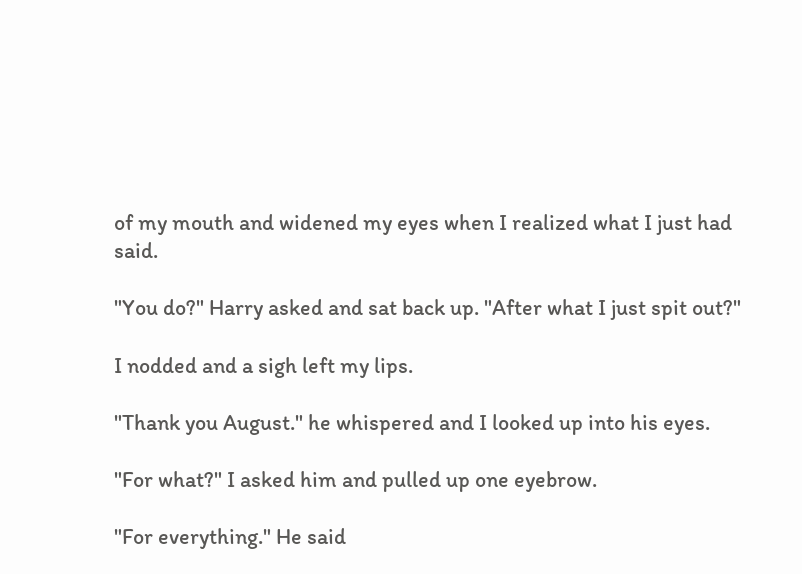of my mouth and widened my eyes when I realized what I just had said.

"You do?" Harry asked and sat back up. "After what I just spit out?"

I nodded and a sigh left my lips.

"Thank you August." he whispered and I looked up into his eyes.

"For what?" I asked him and pulled up one eyebrow.

"For everything." He said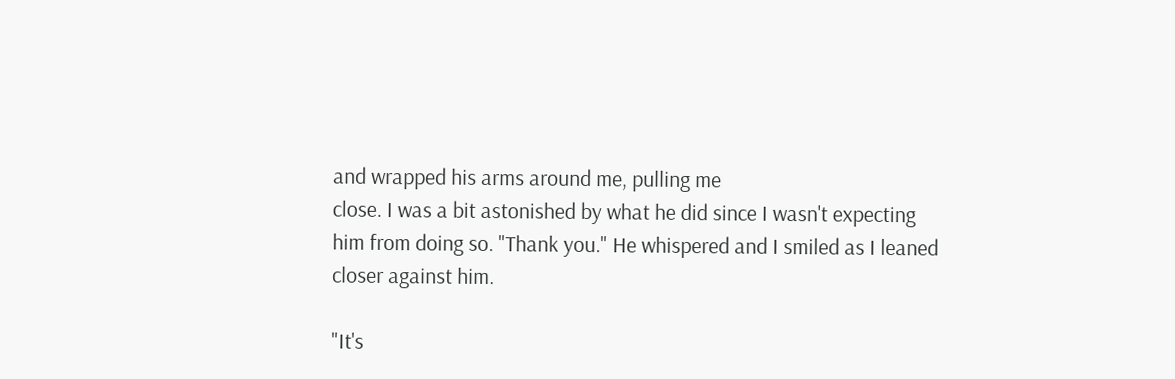and wrapped his arms around me, pulling me
close. I was a bit astonished by what he did since I wasn't expecting
him from doing so. "Thank you." He whispered and I smiled as I leaned
closer against him.

"It's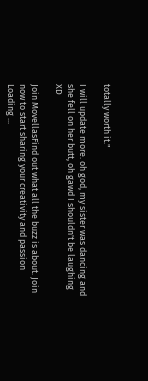totally worth it."

I will update more. oh god, my sister was dancing and she fell on her butt, oh gawd I shouldn't be laughing XD

Join MovellasFind out what all the buzz is about. Join now to start sharing your creativity and passion
Loading ...